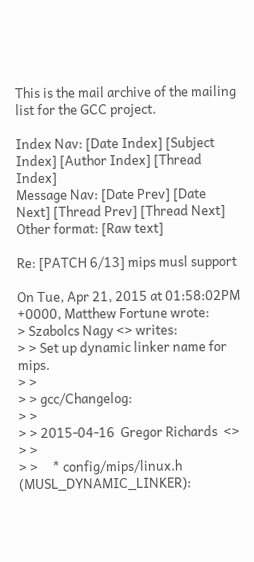This is the mail archive of the mailing list for the GCC project.

Index Nav: [Date Index] [Subject Index] [Author Index] [Thread Index]
Message Nav: [Date Prev] [Date Next] [Thread Prev] [Thread Next]
Other format: [Raw text]

Re: [PATCH 6/13] mips musl support

On Tue, Apr 21, 2015 at 01:58:02PM +0000, Matthew Fortune wrote:
> Szabolcs Nagy <> writes:
> > Set up dynamic linker name for mips.
> >
> > gcc/Changelog:
> >
> > 2015-04-16  Gregor Richards  <>
> >
> >     * config/mips/linux.h (MUSL_DYNAMIC_LINKER):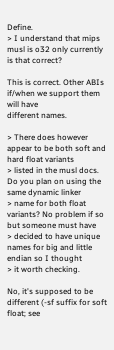Define.
> I understand that mips musl is o32 only currently is that correct?

This is correct. Other ABIs if/when we support them will have
different names.

> There does however appear to be both soft and hard float variants
> listed in the musl docs. Do you plan on using the same dynamic linker
> name for both float variants? No problem if so but someone must have
> decided to have unique names for big and little endian so I thought
> it worth checking.

No, it's supposed to be different (-sf suffix for soft float; see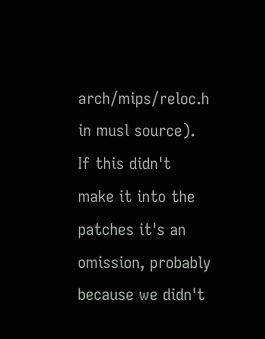arch/mips/reloc.h in musl source). If this didn't make it into the
patches it's an omission, probably because we didn't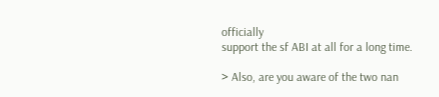officially
support the sf ABI at all for a long time.

> Also, are you aware of the two nan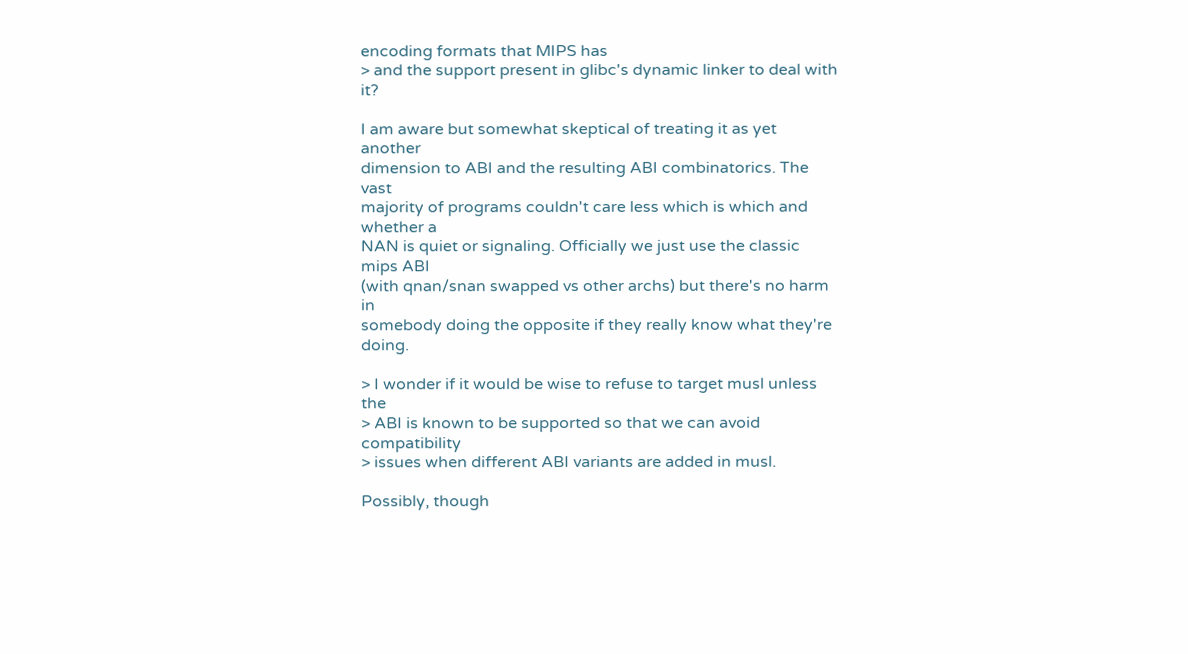encoding formats that MIPS has
> and the support present in glibc's dynamic linker to deal with it?

I am aware but somewhat skeptical of treating it as yet another
dimension to ABI and the resulting ABI combinatorics. The vast
majority of programs couldn't care less which is which and whether a
NAN is quiet or signaling. Officially we just use the classic mips ABI
(with qnan/snan swapped vs other archs) but there's no harm in
somebody doing the opposite if they really know what they're doing.

> I wonder if it would be wise to refuse to target musl unless the
> ABI is known to be supported so that we can avoid compatibility
> issues when different ABI variants are added in musl.

Possibly, though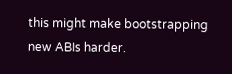this might make bootstrapping new ABIs harder.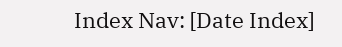Index Nav: [Date Index]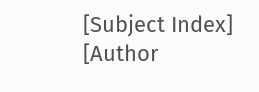[Subject Index] [Author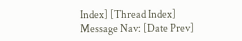Index] [Thread Index]
Message Nav: [Date Prev]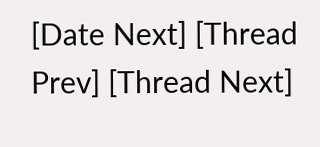[Date Next] [Thread Prev] [Thread Next]